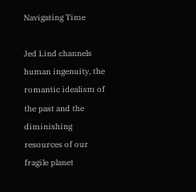Navigating Time

Jed Lind channels human ingenuity, the romantic idealism of the past and the diminishing resources of our fragile planet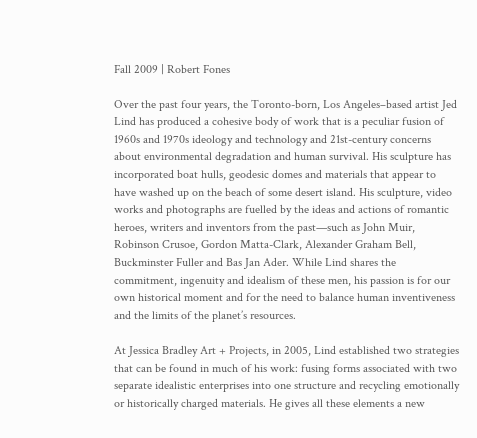Fall 2009 | Robert Fones

Over the past four years, the Toronto-born, Los Angeles–based artist Jed Lind has produced a cohesive body of work that is a peculiar fusion of 1960s and 1970s ideology and technology and 21st-century concerns about environmental degradation and human survival. His sculpture has incorporated boat hulls, geodesic domes and materials that appear to have washed up on the beach of some desert island. His sculpture, video works and photographs are fuelled by the ideas and actions of romantic heroes, writers and inventors from the past—such as John Muir, Robinson Crusoe, Gordon Matta-Clark, Alexander Graham Bell, Buckminster Fuller and Bas Jan Ader. While Lind shares the commitment, ingenuity and idealism of these men, his passion is for our own historical moment and for the need to balance human inventiveness and the limits of the planet’s resources.

At Jessica Bradley Art + Projects, in 2005, Lind established two strategies that can be found in much of his work: fusing forms associated with two separate idealistic enterprises into one structure and recycling emotionally or historically charged materials. He gives all these elements a new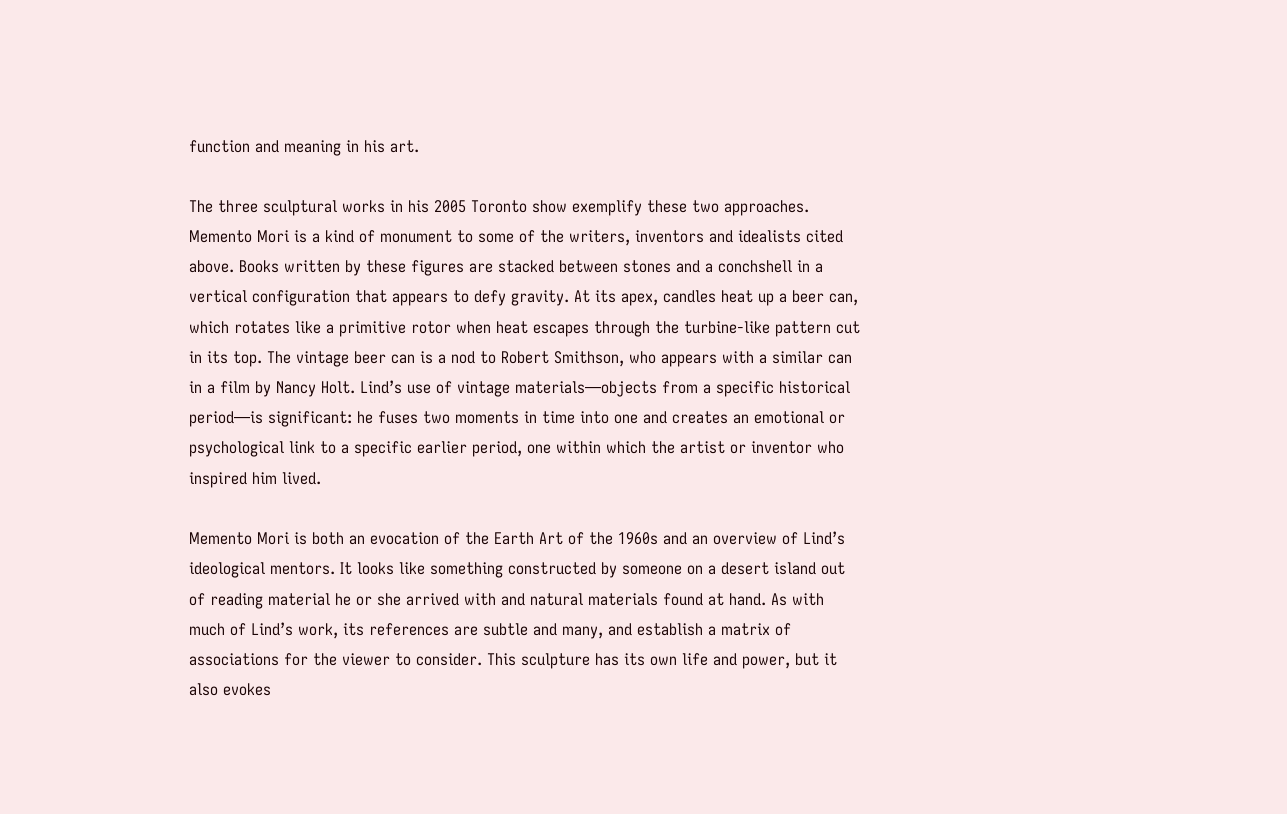function and meaning in his art.

The three sculptural works in his 2005 Toronto show exemplify these two approaches. Memento Mori is a kind of monument to some of the writers, inventors and idealists cited above. Books written by these figures are stacked between stones and a conchshell in a vertical configuration that appears to defy gravity. At its apex, candles heat up a beer can, which rotates like a primitive rotor when heat escapes through the turbine-like pattern cut in its top. The vintage beer can is a nod to Robert Smithson, who appears with a similar can in a film by Nancy Holt. Lind’s use of vintage materials—objects from a specific historical period—is significant: he fuses two moments in time into one and creates an emotional or psychological link to a specific earlier period, one within which the artist or inventor who inspired him lived.

Memento Mori is both an evocation of the Earth Art of the 1960s and an overview of Lind’s ideological mentors. It looks like something constructed by someone on a desert island out of reading material he or she arrived with and natural materials found at hand. As with much of Lind’s work, its references are subtle and many, and establish a matrix of associations for the viewer to consider. This sculpture has its own life and power, but it also evokes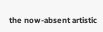the now-absent artistic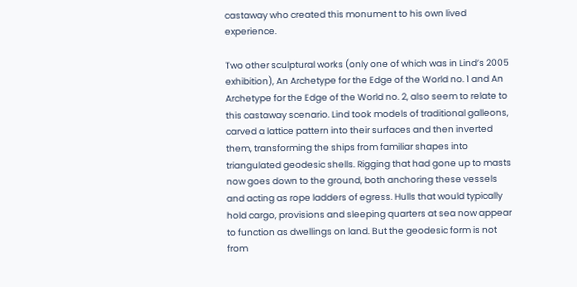castaway who created this monument to his own lived experience.

Two other sculptural works (only one of which was in Lind’s 2005 exhibition), An Archetype for the Edge of the World no. 1 and An Archetype for the Edge of the World no. 2, also seem to relate to this castaway scenario. Lind took models of traditional galleons, carved a lattice pattern into their surfaces and then inverted them, transforming the ships from familiar shapes into triangulated geodesic shells. Rigging that had gone up to masts now goes down to the ground, both anchoring these vessels and acting as rope ladders of egress. Hulls that would typically hold cargo, provisions and sleeping quarters at sea now appear to function as dwellings on land. But the geodesic form is not from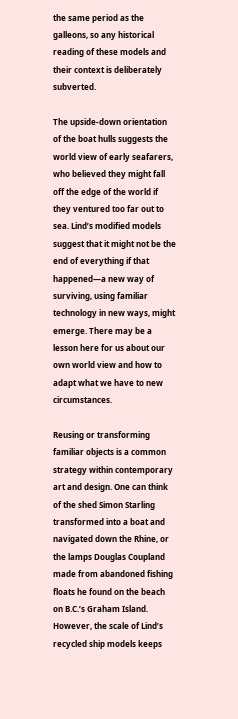the same period as the galleons, so any historical reading of these models and their context is deliberately subverted.

The upside-down orientation of the boat hulls suggests the world view of early seafarers, who believed they might fall off the edge of the world if they ventured too far out to sea. Lind’s modified models suggest that it might not be the end of everything if that happened—a new way of surviving, using familiar technology in new ways, might emerge. There may be a lesson here for us about our own world view and how to adapt what we have to new circumstances.

Reusing or transforming familiar objects is a common strategy within contemporary art and design. One can think of the shed Simon Starling transformed into a boat and navigated down the Rhine, or the lamps Douglas Coupland made from abandoned fishing floats he found on the beach on B.C.’s Graham Island. However, the scale of Lind’s recycled ship models keeps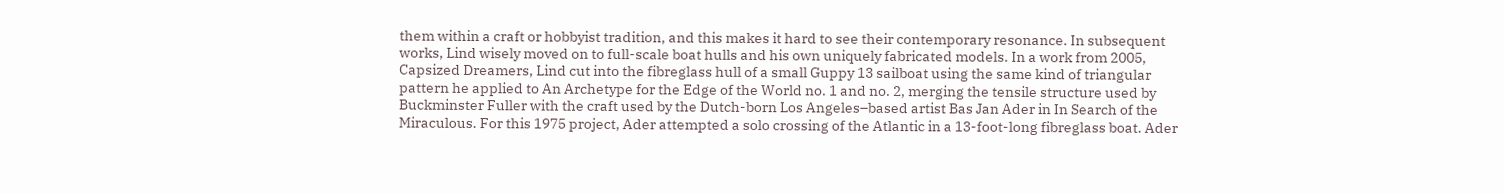them within a craft or hobbyist tradition, and this makes it hard to see their contemporary resonance. In subsequent works, Lind wisely moved on to full-scale boat hulls and his own uniquely fabricated models. In a work from 2005, Capsized Dreamers, Lind cut into the fibreglass hull of a small Guppy 13 sailboat using the same kind of triangular pattern he applied to An Archetype for the Edge of the World no. 1 and no. 2, merging the tensile structure used by Buckminster Fuller with the craft used by the Dutch-born Los Angeles–based artist Bas Jan Ader in In Search of the Miraculous. For this 1975 project, Ader attempted a solo crossing of the Atlantic in a 13-foot-long fibreglass boat. Ader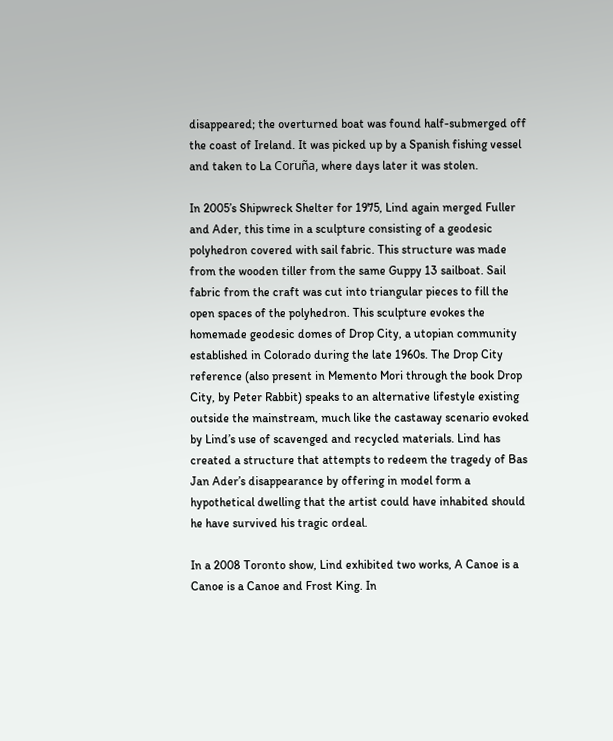disappeared; the overturned boat was found half-submerged off the coast of Ireland. It was picked up by a Spanish fishing vessel and taken to La Coruña, where days later it was stolen.

In 2005’s Shipwreck Shelter for 1975, Lind again merged Fuller and Ader, this time in a sculpture consisting of a geodesic polyhedron covered with sail fabric. This structure was made from the wooden tiller from the same Guppy 13 sailboat. Sail fabric from the craft was cut into triangular pieces to fill the open spaces of the polyhedron. This sculpture evokes the homemade geodesic domes of Drop City, a utopian community established in Colorado during the late 1960s. The Drop City reference (also present in Memento Mori through the book Drop City, by Peter Rabbit) speaks to an alternative lifestyle existing outside the mainstream, much like the castaway scenario evoked by Lind’s use of scavenged and recycled materials. Lind has created a structure that attempts to redeem the tragedy of Bas Jan Ader’s disappearance by offering in model form a hypothetical dwelling that the artist could have inhabited should he have survived his tragic ordeal.

In a 2008 Toronto show, Lind exhibited two works, A Canoe is a Canoe is a Canoe and Frost King. In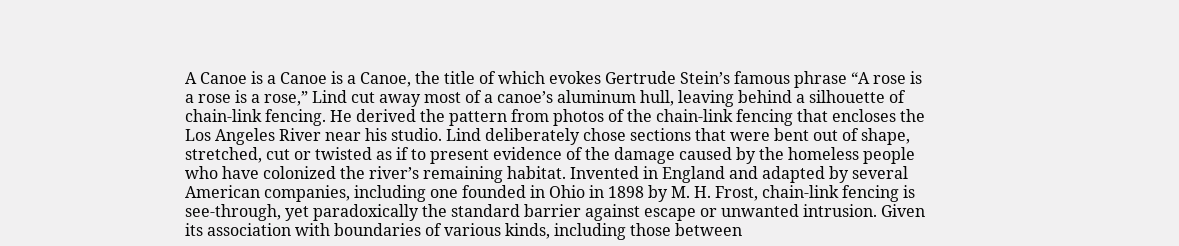A Canoe is a Canoe is a Canoe, the title of which evokes Gertrude Stein’s famous phrase “A rose is a rose is a rose,” Lind cut away most of a canoe’s aluminum hull, leaving behind a silhouette of chain-link fencing. He derived the pattern from photos of the chain-link fencing that encloses the Los Angeles River near his studio. Lind deliberately chose sections that were bent out of shape, stretched, cut or twisted as if to present evidence of the damage caused by the homeless people who have colonized the river’s remaining habitat. Invented in England and adapted by several American companies, including one founded in Ohio in 1898 by M. H. Frost, chain-link fencing is see-through, yet paradoxically the standard barrier against escape or unwanted intrusion. Given its association with boundaries of various kinds, including those between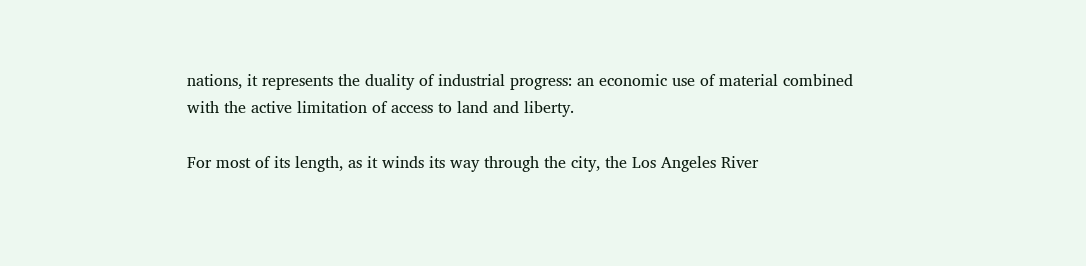nations, it represents the duality of industrial progress: an economic use of material combined with the active limitation of access to land and liberty.

For most of its length, as it winds its way through the city, the Los Angeles River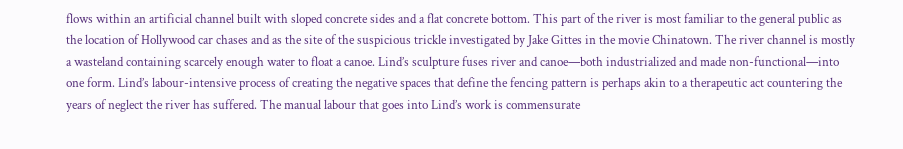flows within an artificial channel built with sloped concrete sides and a flat concrete bottom. This part of the river is most familiar to the general public as the location of Hollywood car chases and as the site of the suspicious trickle investigated by Jake Gittes in the movie Chinatown. The river channel is mostly a wasteland containing scarcely enough water to float a canoe. Lind’s sculpture fuses river and canoe—both industrialized and made non-functional—into one form. Lind’s labour-intensive process of creating the negative spaces that define the fencing pattern is perhaps akin to a therapeutic act countering the years of neglect the river has suffered. The manual labour that goes into Lind’s work is commensurate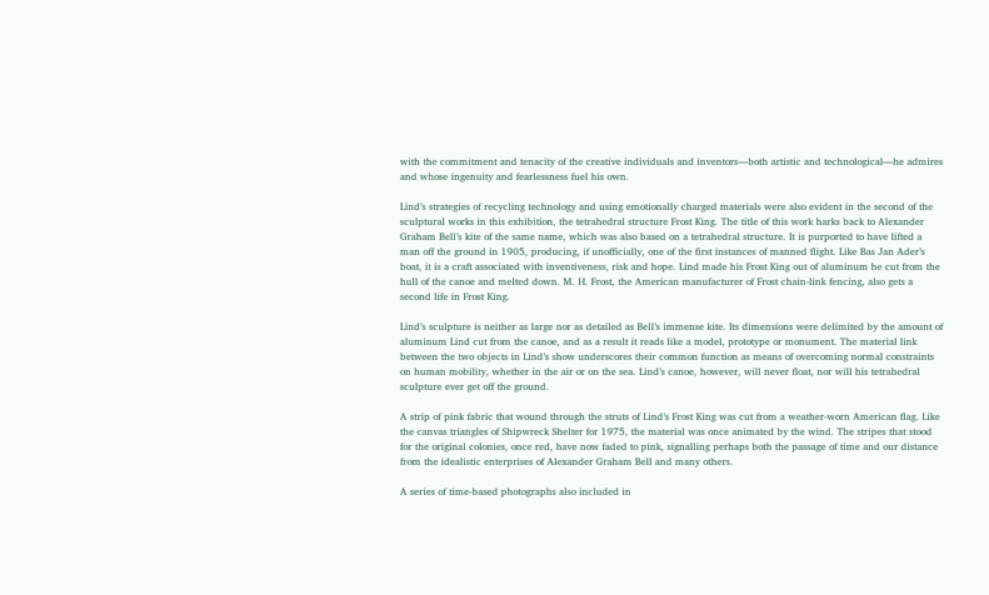with the commitment and tenacity of the creative individuals and inventors—both artistic and technological—he admires and whose ingenuity and fearlessness fuel his own.

Lind’s strategies of recycling technology and using emotionally charged materials were also evident in the second of the sculptural works in this exhibition, the tetrahedral structure Frost King. The title of this work harks back to Alexander Graham Bell’s kite of the same name, which was also based on a tetrahedral structure. It is purported to have lifted a man off the ground in 1905, producing, if unofficially, one of the first instances of manned flight. Like Bas Jan Ader’s boat, it is a craft associated with inventiveness, risk and hope. Lind made his Frost King out of aluminum he cut from the hull of the canoe and melted down. M. H. Frost, the American manufacturer of Frost chain-link fencing, also gets a second life in Frost King.

Lind’s sculpture is neither as large nor as detailed as Bell’s immense kite. Its dimensions were delimited by the amount of aluminum Lind cut from the canoe, and as a result it reads like a model, prototype or monument. The material link between the two objects in Lind’s show underscores their common function as means of overcoming normal constraints on human mobility, whether in the air or on the sea. Lind’s canoe, however, will never float, nor will his tetrahedral sculpture ever get off the ground.

A strip of pink fabric that wound through the struts of Lind’s Frost King was cut from a weather-worn American flag. Like the canvas triangles of Shipwreck Shelter for 1975, the material was once animated by the wind. The stripes that stood for the original colonies, once red, have now faded to pink, signalling perhaps both the passage of time and our distance from the idealistic enterprises of Alexander Graham Bell and many others.

A series of time-based photographs also included in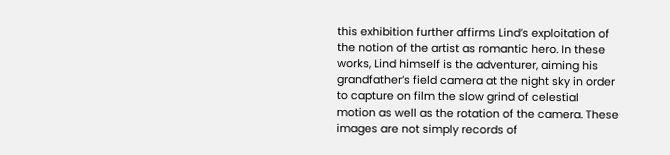this exhibition further affirms Lind’s exploitation of the notion of the artist as romantic hero. In these works, Lind himself is the adventurer, aiming his grandfather’s field camera at the night sky in order to capture on film the slow grind of celestial motion as well as the rotation of the camera. These images are not simply records of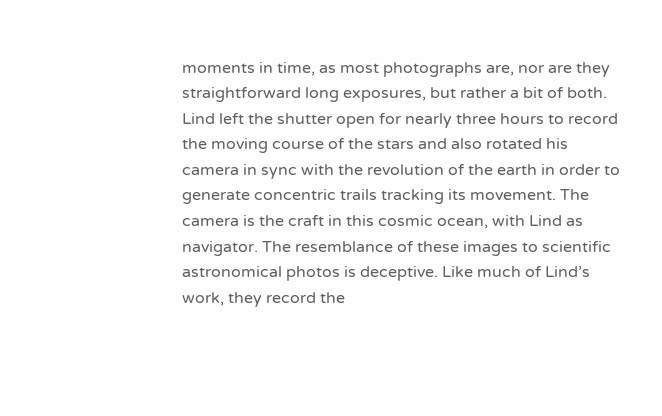moments in time, as most photographs are, nor are they straightforward long exposures, but rather a bit of both. Lind left the shutter open for nearly three hours to record the moving course of the stars and also rotated his camera in sync with the revolution of the earth in order to generate concentric trails tracking its movement. The camera is the craft in this cosmic ocean, with Lind as navigator. The resemblance of these images to scientific astronomical photos is deceptive. Like much of Lind’s work, they record the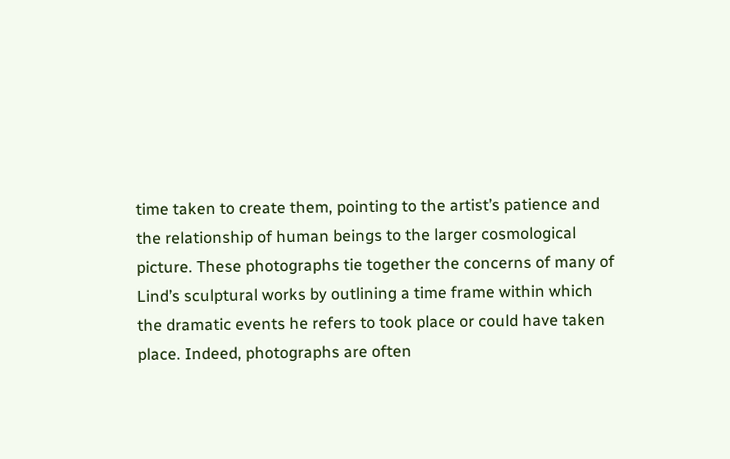time taken to create them, pointing to the artist’s patience and the relationship of human beings to the larger cosmological picture. These photographs tie together the concerns of many of Lind’s sculptural works by outlining a time frame within which the dramatic events he refers to took place or could have taken place. Indeed, photographs are often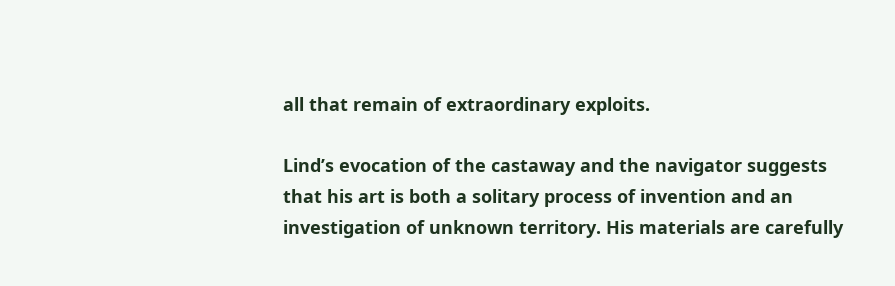all that remain of extraordinary exploits.

Lind’s evocation of the castaway and the navigator suggests that his art is both a solitary process of invention and an investigation of unknown territory. His materials are carefully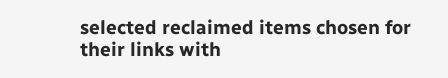selected reclaimed items chosen for their links with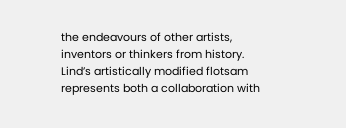the endeavours of other artists, inventors or thinkers from history. Lind’s artistically modified flotsam represents both a collaboration with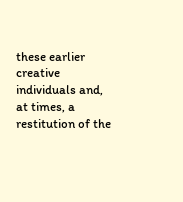these earlier creative individuals and, at times, a restitution of the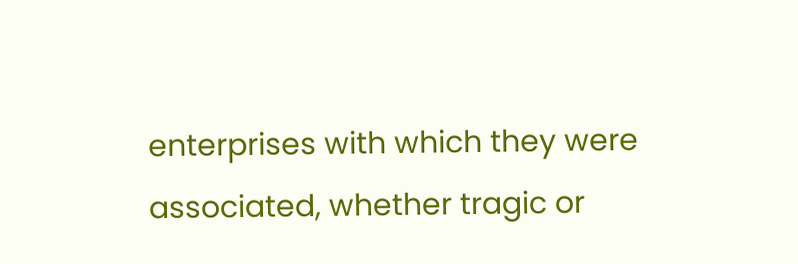enterprises with which they were associated, whether tragic or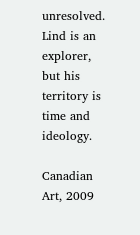unresolved. Lind is an explorer, but his territory is time and ideology.

Canadian Art, 2009